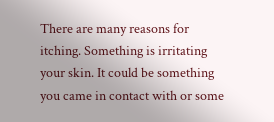There are many reasons for itching. Something is irritating your skin. It could be something you came in contact with or some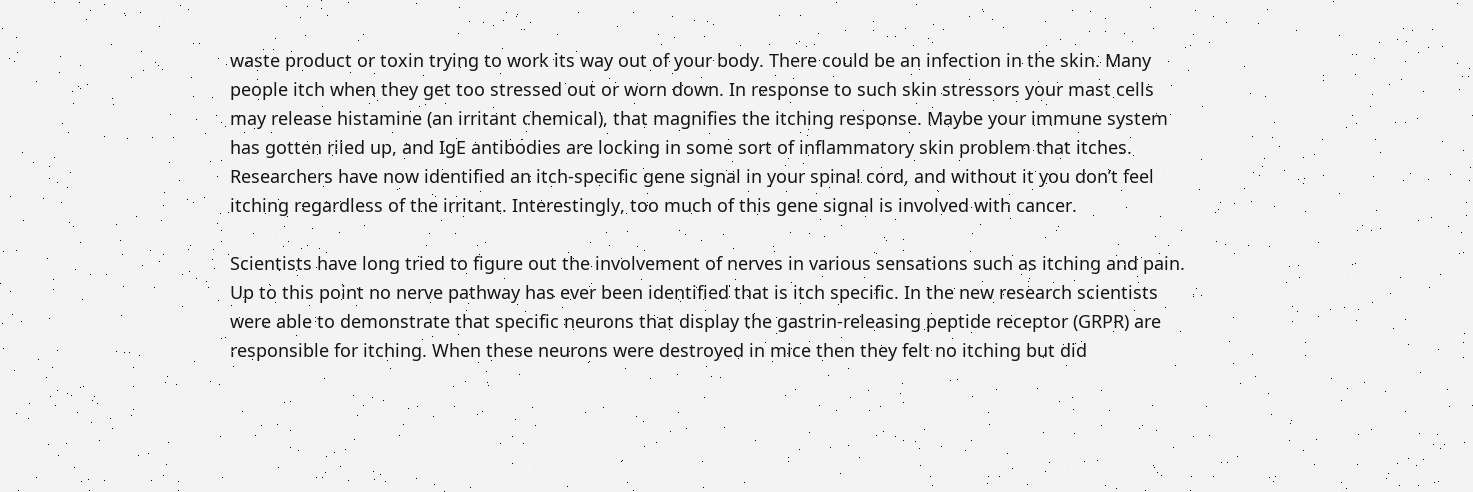waste product or toxin trying to work its way out of your body. There could be an infection in the skin. Many people itch when they get too stressed out or worn down. In response to such skin stressors your mast cells may release histamine (an irritant chemical), that magnifies the itching response. Maybe your immune system has gotten riled up, and IgE antibodies are locking in some sort of inflammatory skin problem that itches. Researchers have now identified an itch-specific gene signal in your spinal cord, and without it you don’t feel itching regardless of the irritant. Interestingly, too much of this gene signal is involved with cancer.

Scientists have long tried to figure out the involvement of nerves in various sensations such as itching and pain. Up to this point no nerve pathway has ever been identified that is itch specific. In the new research scientists were able to demonstrate that specific neurons that display the gastrin-releasing peptide receptor (GRPR) are responsible for itching. When these neurons were destroyed in mice then they felt no itching but did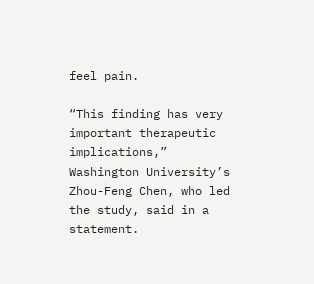feel pain.

“This finding has very important therapeutic implications,” Washington University’s Zhou-Feng Chen, who led the study, said in a statement.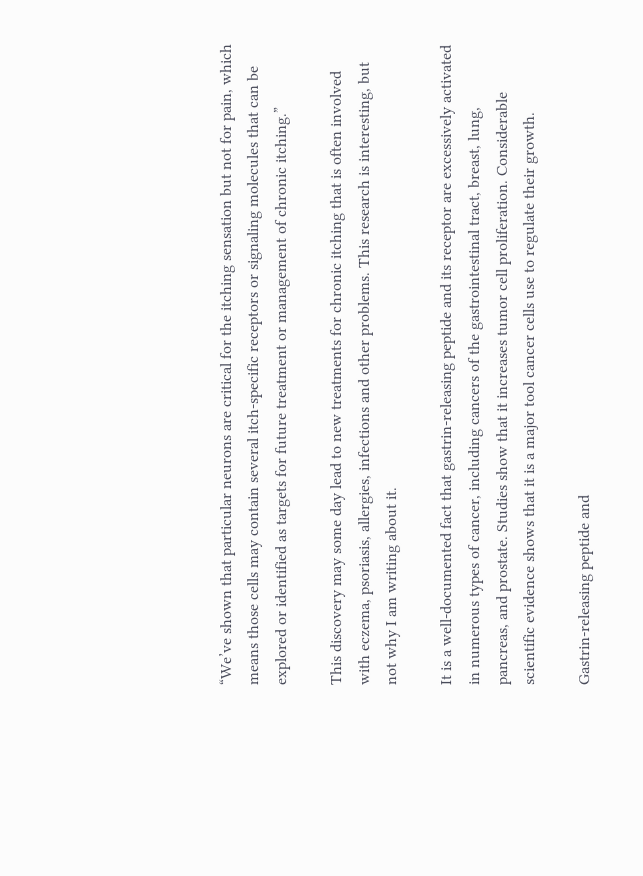“We’ve shown that particular neurons are critical for the itching sensation but not for pain, which means those cells may contain several itch-specific receptors or signaling molecules that can be explored or identified as targets for future treatment or management of chronic itching.”

This discovery may some day lead to new treatments for chronic itching that is often involved with eczema, psoriasis, allergies, infections and other problems. This research is interesting, but not why I am writing about it.

It is a well-documented fact that gastrin-releasing peptide and its receptor are excessively activated in numerous types of cancer, including cancers of the gastrointestinal tract, breast, lung, pancreas, and prostate. Studies show that it increases tumor cell proliferation. Considerable scientific evidence shows that it is a major tool cancer cells use to regulate their growth.

Gastrin-releasing peptide and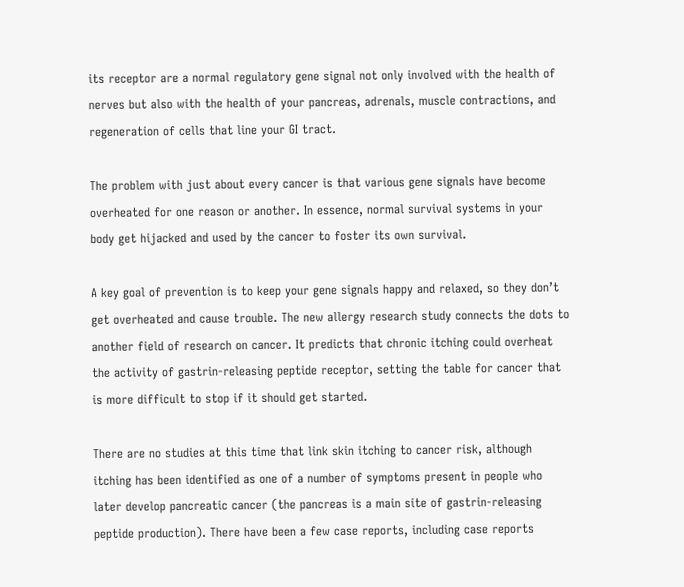its receptor are a normal regulatory gene signal not only involved with the health of nerves but also with the health of your pancreas, adrenals, muscle contractions, and regeneration of cells that line your GI tract.

The problem with just about every cancer is that various gene signals have become overheated for one reason or another. In essence, normal survival systems in your body get hijacked and used by the cancer to foster its own survival.

A key goal of prevention is to keep your gene signals happy and relaxed, so they don’t get overheated and cause trouble. The new allergy research study connects the dots to another field of research on cancer. It predicts that chronic itching could overheat the activity of gastrin-releasing peptide receptor, setting the table for cancer that is more difficult to stop if it should get started.

There are no studies at this time that link skin itching to cancer risk, although itching has been identified as one of a number of symptoms present in people who later develop pancreatic cancer (the pancreas is a main site of gastrin-releasing peptide production). There have been a few case reports, including case reports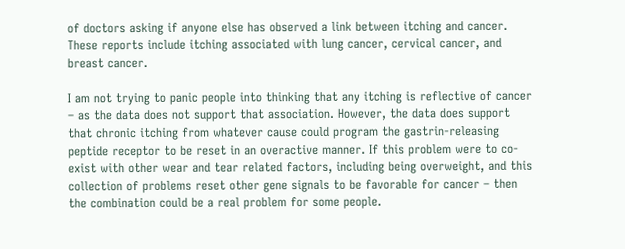of doctors asking if anyone else has observed a link between itching and cancer. These reports include itching associated with lung cancer, cervical cancer, and breast cancer.

I am not trying to panic people into thinking that any itching is reflective of cancer – as the data does not support that association. However, the data does support that chronic itching from whatever cause could program the gastrin-releasing peptide receptor to be reset in an overactive manner. If this problem were to co-exist with other wear and tear related factors, including being overweight, and this collection of problems reset other gene signals to be favorable for cancer – then the combination could be a real problem for some people.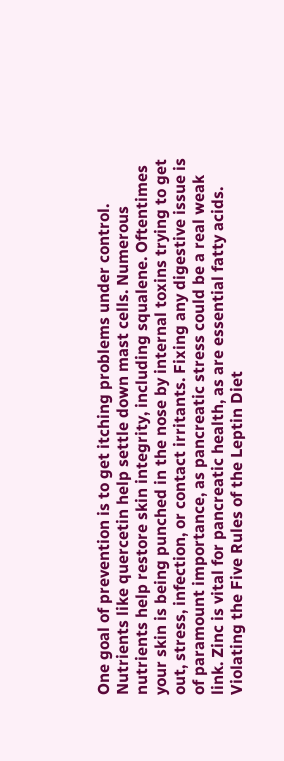One goal of prevention is to get itching problems under control. Nutrients like quercetin help settle down mast cells. Numerous nutrients help restore skin integrity, including squalene. Oftentimes your skin is being punched in the nose by internal toxins trying to get out, stress, infection, or contact irritants. Fixing any digestive issue is of paramount importance, as pancreatic stress could be a real weak link. Zinc is vital for pancreatic health, as are essential fatty acids. Violating the Five Rules of the Leptin Diet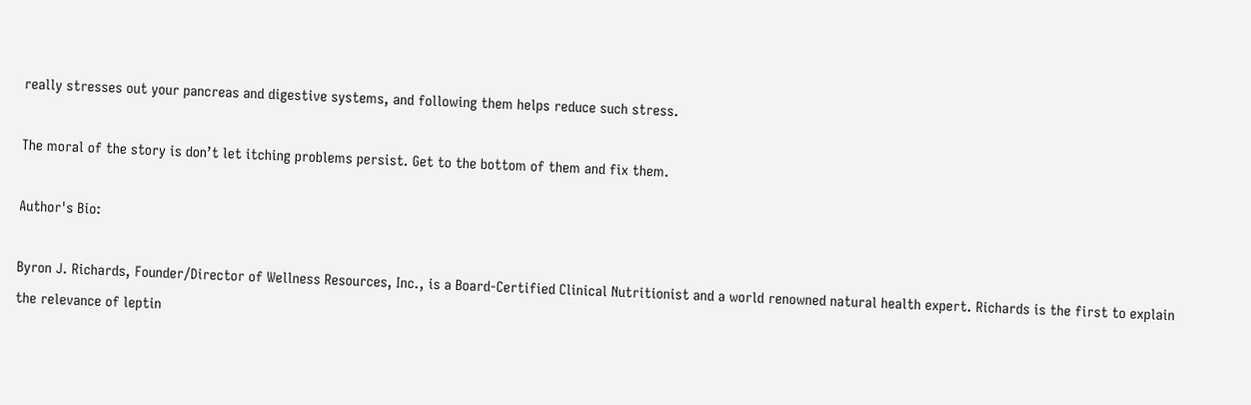really stresses out your pancreas and digestive systems, and following them helps reduce such stress.

The moral of the story is don’t let itching problems persist. Get to the bottom of them and fix them.

Author's Bio:

Byron J. Richards, Founder/Director of Wellness Resources, Inc., is a Board-Certified Clinical Nutritionist and a world renowned natural health expert. Richards is the first to explain the relevance of leptin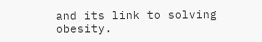and its link to solving obesity.